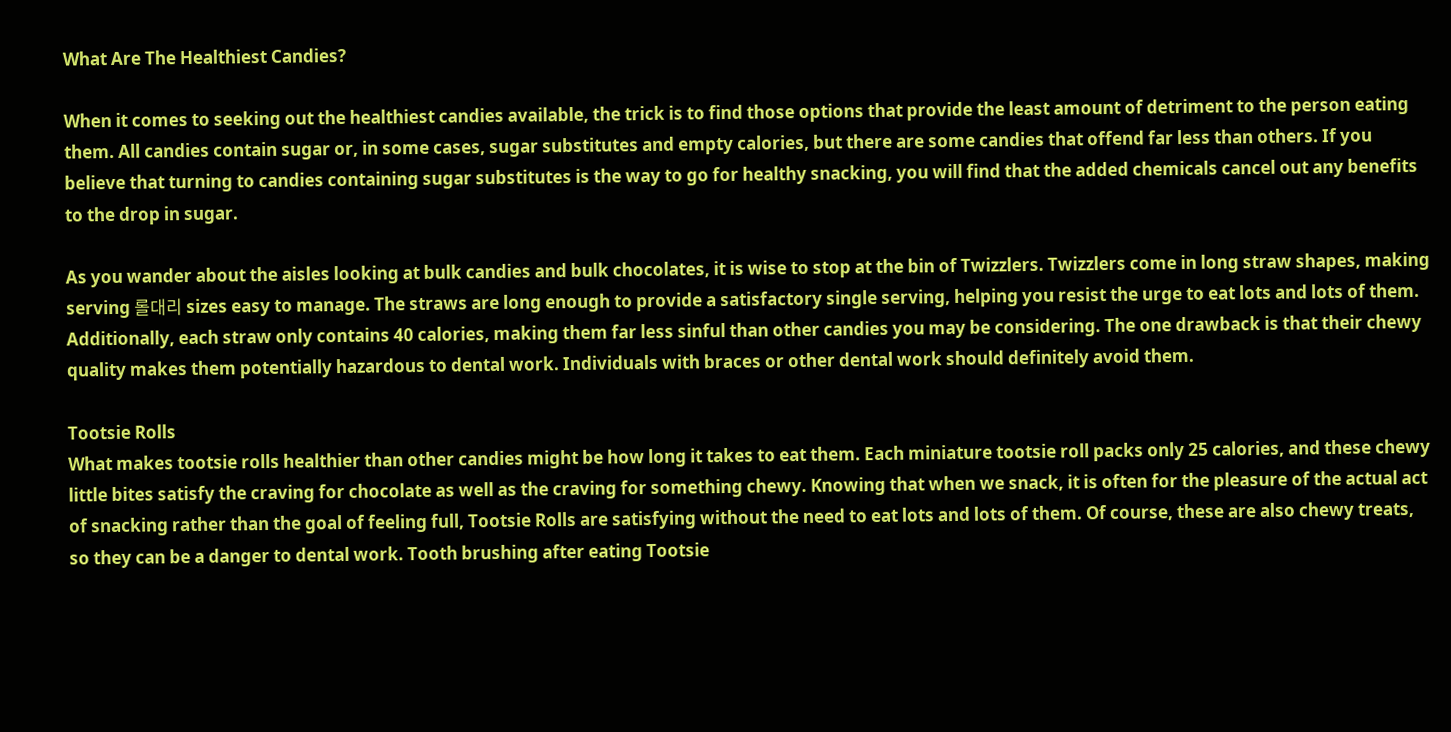What Are The Healthiest Candies?

When it comes to seeking out the healthiest candies available, the trick is to find those options that provide the least amount of detriment to the person eating them. All candies contain sugar or, in some cases, sugar substitutes and empty calories, but there are some candies that offend far less than others. If you believe that turning to candies containing sugar substitutes is the way to go for healthy snacking, you will find that the added chemicals cancel out any benefits to the drop in sugar.

As you wander about the aisles looking at bulk candies and bulk chocolates, it is wise to stop at the bin of Twizzlers. Twizzlers come in long straw shapes, making serving 롤대리 sizes easy to manage. The straws are long enough to provide a satisfactory single serving, helping you resist the urge to eat lots and lots of them. Additionally, each straw only contains 40 calories, making them far less sinful than other candies you may be considering. The one drawback is that their chewy quality makes them potentially hazardous to dental work. Individuals with braces or other dental work should definitely avoid them.

Tootsie Rolls
What makes tootsie rolls healthier than other candies might be how long it takes to eat them. Each miniature tootsie roll packs only 25 calories, and these chewy little bites satisfy the craving for chocolate as well as the craving for something chewy. Knowing that when we snack, it is often for the pleasure of the actual act of snacking rather than the goal of feeling full, Tootsie Rolls are satisfying without the need to eat lots and lots of them. Of course, these are also chewy treats, so they can be a danger to dental work. Tooth brushing after eating Tootsie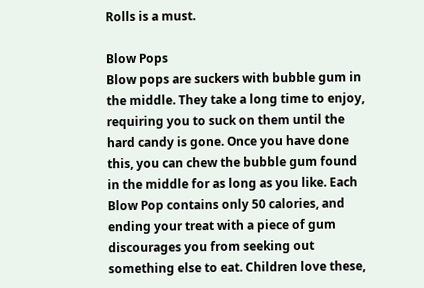Rolls is a must.

Blow Pops
Blow pops are suckers with bubble gum in the middle. They take a long time to enjoy, requiring you to suck on them until the hard candy is gone. Once you have done this, you can chew the bubble gum found in the middle for as long as you like. Each Blow Pop contains only 50 calories, and ending your treat with a piece of gum discourages you from seeking out something else to eat. Children love these,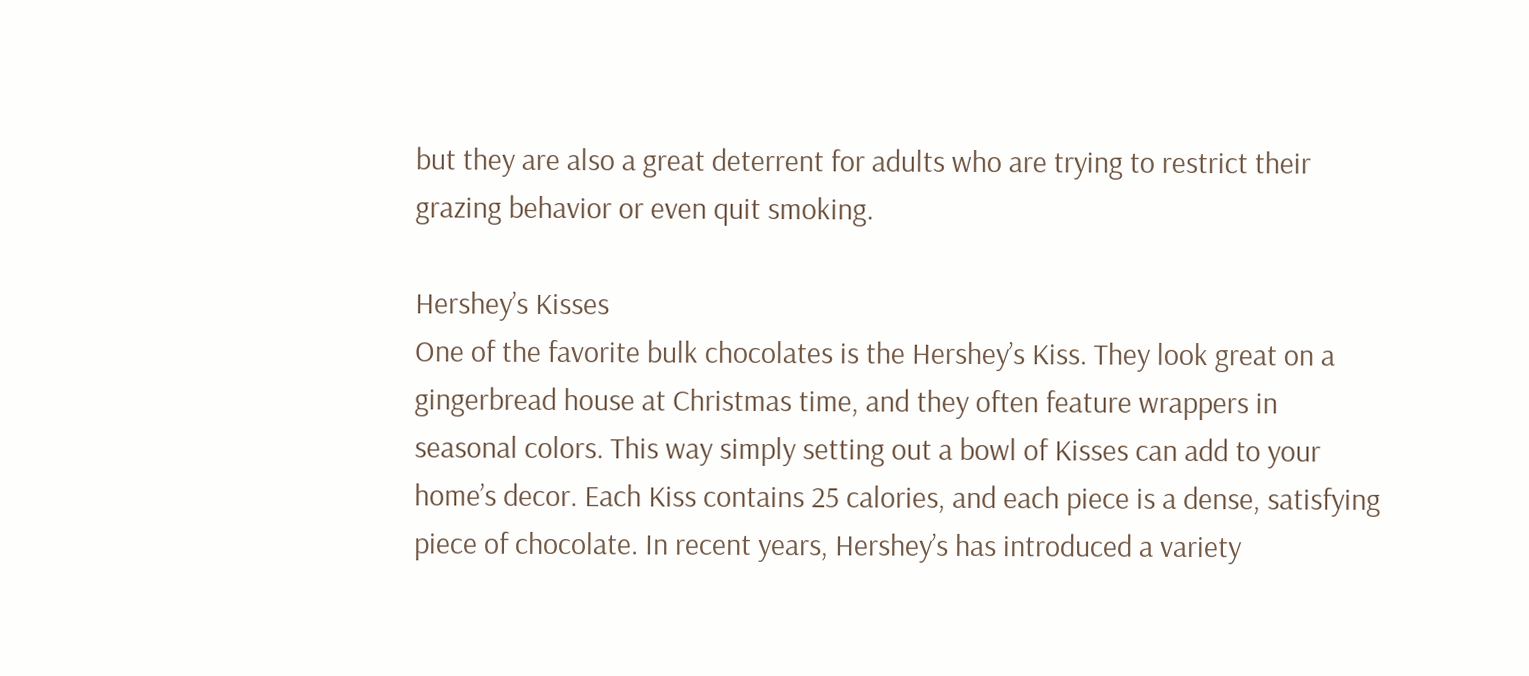but they are also a great deterrent for adults who are trying to restrict their grazing behavior or even quit smoking.

Hershey’s Kisses
One of the favorite bulk chocolates is the Hershey’s Kiss. They look great on a gingerbread house at Christmas time, and they often feature wrappers in seasonal colors. This way simply setting out a bowl of Kisses can add to your home’s decor. Each Kiss contains 25 calories, and each piece is a dense, satisfying piece of chocolate. In recent years, Hershey’s has introduced a variety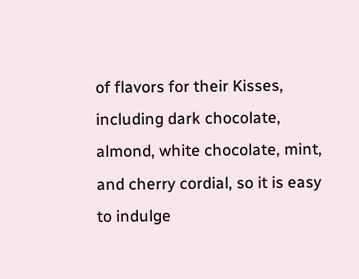of flavors for their Kisses, including dark chocolate, almond, white chocolate, mint, and cherry cordial, so it is easy to indulge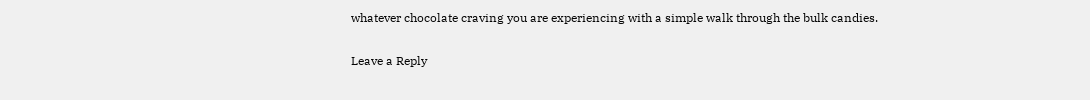whatever chocolate craving you are experiencing with a simple walk through the bulk candies.

Leave a Reply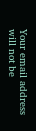Your email address will not be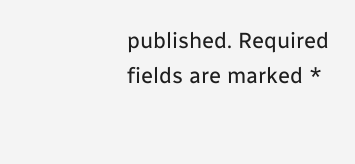published. Required fields are marked *